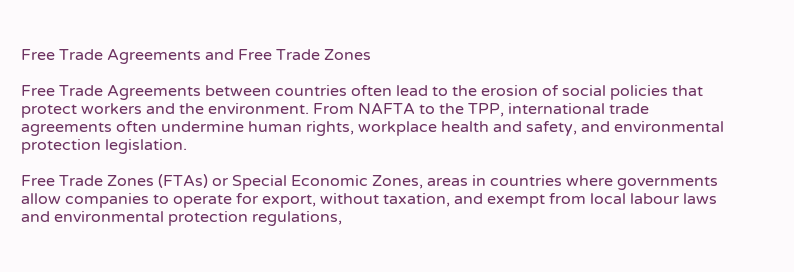Free Trade Agreements and Free Trade Zones

Free Trade Agreements between countries often lead to the erosion of social policies that protect workers and the environment. From NAFTA to the TPP, international trade agreements often undermine human rights, workplace health and safety, and environmental protection legislation.

Free Trade Zones (FTAs) or Special Economic Zones, areas in countries where governments allow companies to operate for export, without taxation, and exempt from local labour laws and environmental protection regulations,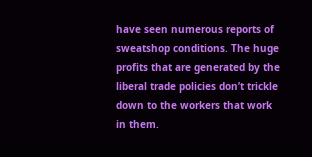have seen numerous reports of sweatshop conditions. The huge profits that are generated by the liberal trade policies don’t trickle down to the workers that work in them.